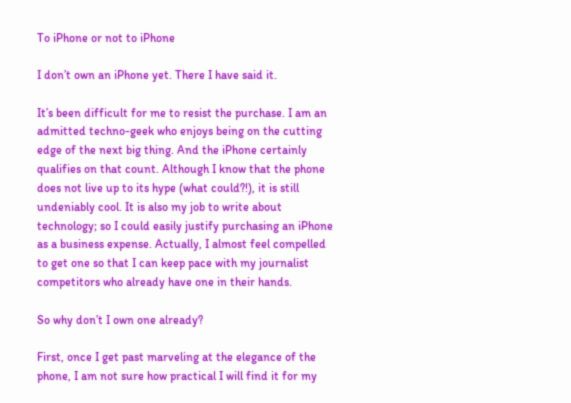To iPhone or not to iPhone

I don’t own an iPhone yet. There I have said it.

It’s been difficult for me to resist the purchase. I am an admitted techno-geek who enjoys being on the cutting edge of the next big thing. And the iPhone certainly qualifies on that count. Although I know that the phone does not live up to its hype (what could?!), it is still undeniably cool. It is also my job to write about technology; so I could easily justify purchasing an iPhone as a business expense. Actually, I almost feel compelled to get one so that I can keep pace with my journalist competitors who already have one in their hands.

So why don’t I own one already?

First, once I get past marveling at the elegance of the phone, I am not sure how practical I will find it for my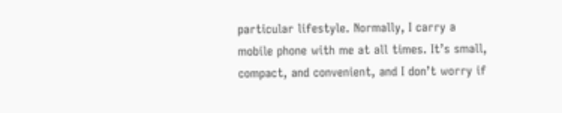particular lifestyle. Normally, I carry a mobile phone with me at all times. It’s small, compact, and convenient, and I don’t worry if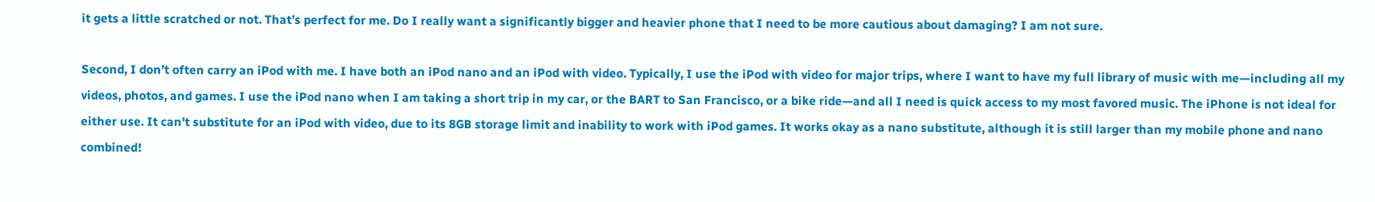it gets a little scratched or not. That’s perfect for me. Do I really want a significantly bigger and heavier phone that I need to be more cautious about damaging? I am not sure.

Second, I don’t often carry an iPod with me. I have both an iPod nano and an iPod with video. Typically, I use the iPod with video for major trips, where I want to have my full library of music with me—including all my videos, photos, and games. I use the iPod nano when I am taking a short trip in my car, or the BART to San Francisco, or a bike ride—and all I need is quick access to my most favored music. The iPhone is not ideal for either use. It can’t substitute for an iPod with video, due to its 8GB storage limit and inability to work with iPod games. It works okay as a nano substitute, although it is still larger than my mobile phone and nano combined!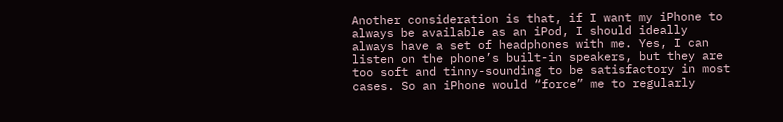Another consideration is that, if I want my iPhone to always be available as an iPod, I should ideally always have a set of headphones with me. Yes, I can listen on the phone’s built-in speakers, but they are too soft and tinny-sounding to be satisfactory in most cases. So an iPhone would “force” me to regularly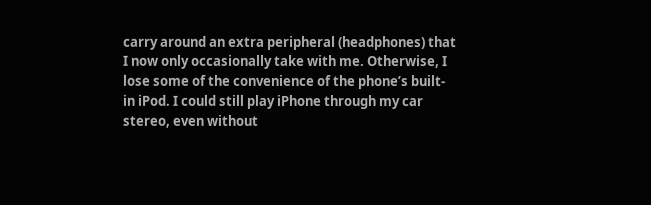carry around an extra peripheral (headphones) that I now only occasionally take with me. Otherwise, I lose some of the convenience of the phone’s built-in iPod. I could still play iPhone through my car stereo, even without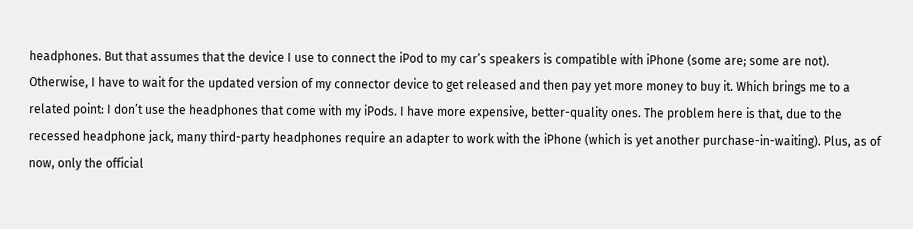headphones. But that assumes that the device I use to connect the iPod to my car’s speakers is compatible with iPhone (some are; some are not). Otherwise, I have to wait for the updated version of my connector device to get released and then pay yet more money to buy it. Which brings me to a related point: I don’t use the headphones that come with my iPods. I have more expensive, better-quality ones. The problem here is that, due to the recessed headphone jack, many third-party headphones require an adapter to work with the iPhone (which is yet another purchase-in-waiting). Plus, as of now, only the official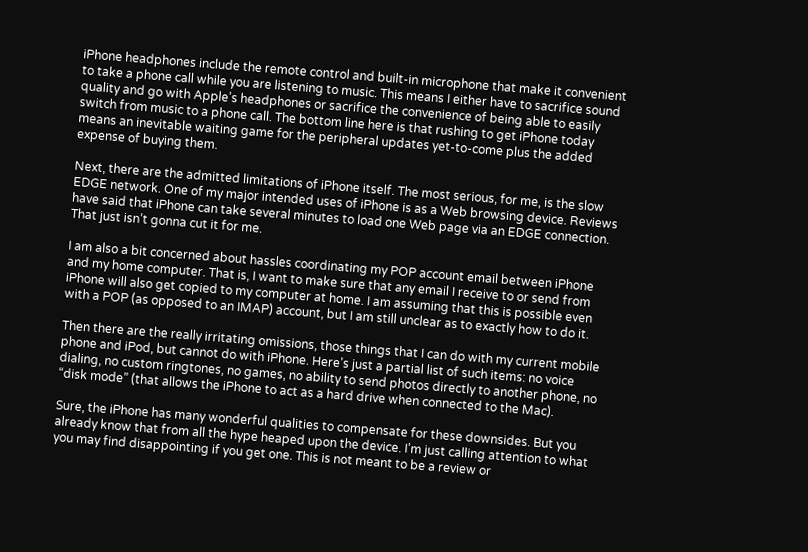iPhone headphones include the remote control and built-in microphone that make it convenient to take a phone call while you are listening to music. This means I either have to sacrifice sound quality and go with Apple’s headphones or sacrifice the convenience of being able to easily switch from music to a phone call. The bottom line here is that rushing to get iPhone today means an inevitable waiting game for the peripheral updates yet-to-come plus the added expense of buying them.

Next, there are the admitted limitations of iPhone itself. The most serious, for me, is the slow EDGE network. One of my major intended uses of iPhone is as a Web browsing device. Reviews have said that iPhone can take several minutes to load one Web page via an EDGE connection. That just isn’t gonna cut it for me.

I am also a bit concerned about hassles coordinating my POP account email between iPhone and my home computer. That is, I want to make sure that any email I receive to or send from iPhone will also get copied to my computer at home. I am assuming that this is possible even with a POP (as opposed to an IMAP) account, but I am still unclear as to exactly how to do it.

Then there are the really irritating omissions, those things that I can do with my current mobile phone and iPod, but cannot do with iPhone. Here’s just a partial list of such items: no voice dialing, no custom ringtones, no games, no ability to send photos directly to another phone, no “disk mode” (that allows the iPhone to act as a hard drive when connected to the Mac).

Sure, the iPhone has many wonderful qualities to compensate for these downsides. But you already know that from all the hype heaped upon the device. I’m just calling attention to what you may find disappointing if you get one. This is not meant to be a review or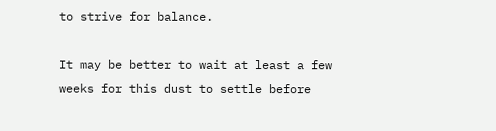to strive for balance.

It may be better to wait at least a few weeks for this dust to settle before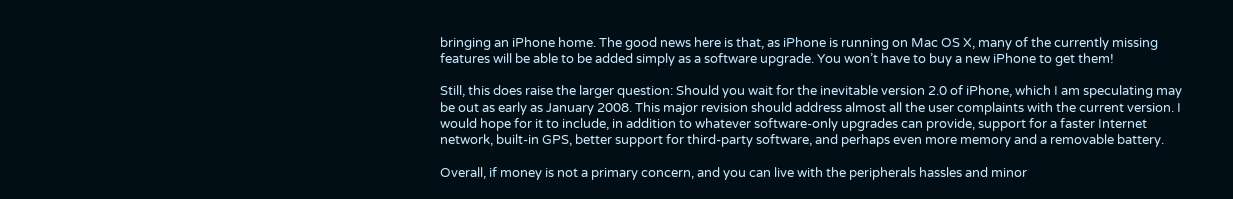bringing an iPhone home. The good news here is that, as iPhone is running on Mac OS X, many of the currently missing features will be able to be added simply as a software upgrade. You won’t have to buy a new iPhone to get them!

Still, this does raise the larger question: Should you wait for the inevitable version 2.0 of iPhone, which I am speculating may be out as early as January 2008. This major revision should address almost all the user complaints with the current version. I would hope for it to include, in addition to whatever software-only upgrades can provide, support for a faster Internet network, built-in GPS, better support for third-party software, and perhaps even more memory and a removable battery.

Overall, if money is not a primary concern, and you can live with the peripherals hassles and minor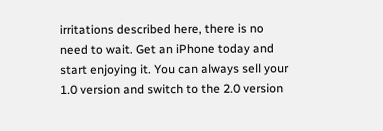irritations described here, there is no need to wait. Get an iPhone today and start enjoying it. You can always sell your 1.0 version and switch to the 2.0 version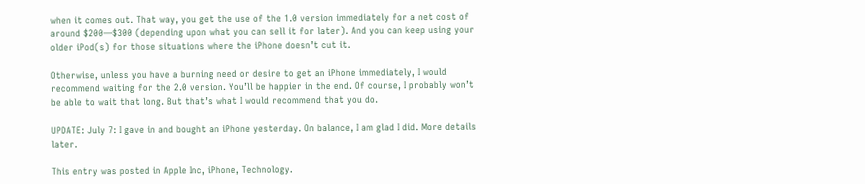when it comes out. That way, you get the use of the 1.0 version immediately for a net cost of around $200—$300 (depending upon what you can sell it for later). And you can keep using your older iPod(s) for those situations where the iPhone doesn’t cut it.

Otherwise, unless you have a burning need or desire to get an iPhone immediately, I would recommend waiting for the 2.0 version. You’ll be happier in the end. Of course, I probably won’t be able to wait that long. But that’s what I would recommend that you do.

UPDATE: July 7: I gave in and bought an iPhone yesterday. On balance, I am glad I did. More details later.

This entry was posted in Apple Inc, iPhone, Technology.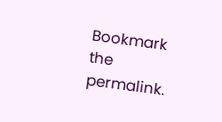Bookmark the permalink.